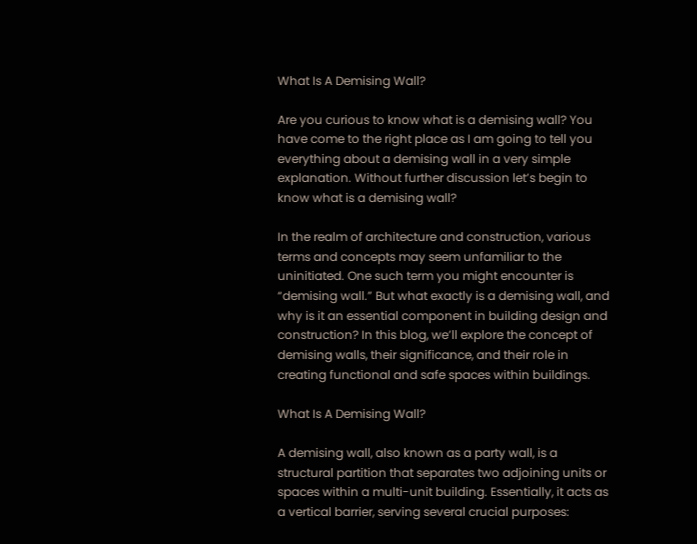What Is A Demising Wall?

Are you curious to know what is a demising wall? You have come to the right place as I am going to tell you everything about a demising wall in a very simple explanation. Without further discussion let’s begin to know what is a demising wall?

In the realm of architecture and construction, various terms and concepts may seem unfamiliar to the uninitiated. One such term you might encounter is “demising wall.” But what exactly is a demising wall, and why is it an essential component in building design and construction? In this blog, we’ll explore the concept of demising walls, their significance, and their role in creating functional and safe spaces within buildings.

What Is A Demising Wall?

A demising wall, also known as a party wall, is a structural partition that separates two adjoining units or spaces within a multi-unit building. Essentially, it acts as a vertical barrier, serving several crucial purposes: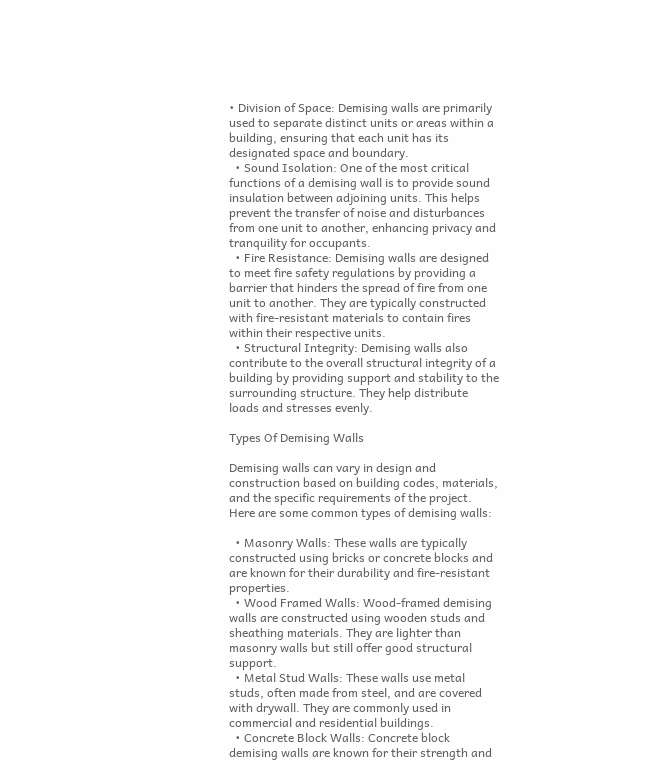• Division of Space: Demising walls are primarily used to separate distinct units or areas within a building, ensuring that each unit has its designated space and boundary.
  • Sound Isolation: One of the most critical functions of a demising wall is to provide sound insulation between adjoining units. This helps prevent the transfer of noise and disturbances from one unit to another, enhancing privacy and tranquility for occupants.
  • Fire Resistance: Demising walls are designed to meet fire safety regulations by providing a barrier that hinders the spread of fire from one unit to another. They are typically constructed with fire-resistant materials to contain fires within their respective units.
  • Structural Integrity: Demising walls also contribute to the overall structural integrity of a building by providing support and stability to the surrounding structure. They help distribute loads and stresses evenly.

Types Of Demising Walls

Demising walls can vary in design and construction based on building codes, materials, and the specific requirements of the project. Here are some common types of demising walls:

  • Masonry Walls: These walls are typically constructed using bricks or concrete blocks and are known for their durability and fire-resistant properties.
  • Wood Framed Walls: Wood-framed demising walls are constructed using wooden studs and sheathing materials. They are lighter than masonry walls but still offer good structural support.
  • Metal Stud Walls: These walls use metal studs, often made from steel, and are covered with drywall. They are commonly used in commercial and residential buildings.
  • Concrete Block Walls: Concrete block demising walls are known for their strength and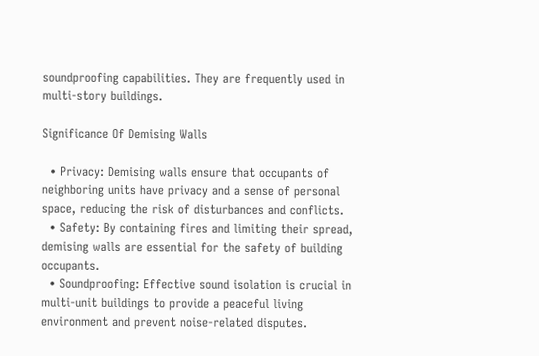soundproofing capabilities. They are frequently used in multi-story buildings.

Significance Of Demising Walls

  • Privacy: Demising walls ensure that occupants of neighboring units have privacy and a sense of personal space, reducing the risk of disturbances and conflicts.
  • Safety: By containing fires and limiting their spread, demising walls are essential for the safety of building occupants.
  • Soundproofing: Effective sound isolation is crucial in multi-unit buildings to provide a peaceful living environment and prevent noise-related disputes.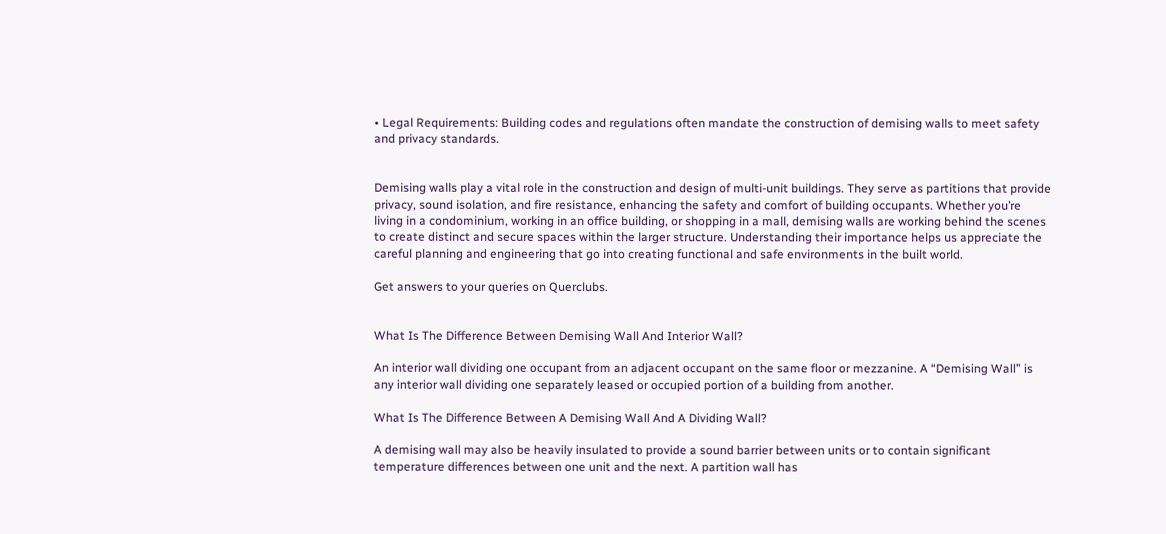• Legal Requirements: Building codes and regulations often mandate the construction of demising walls to meet safety and privacy standards.


Demising walls play a vital role in the construction and design of multi-unit buildings. They serve as partitions that provide privacy, sound isolation, and fire resistance, enhancing the safety and comfort of building occupants. Whether you’re living in a condominium, working in an office building, or shopping in a mall, demising walls are working behind the scenes to create distinct and secure spaces within the larger structure. Understanding their importance helps us appreciate the careful planning and engineering that go into creating functional and safe environments in the built world.

Get answers to your queries on Querclubs.


What Is The Difference Between Demising Wall And Interior Wall?

An interior wall dividing one occupant from an adjacent occupant on the same floor or mezzanine. A “Demising Wall” is any interior wall dividing one separately leased or occupied portion of a building from another.

What Is The Difference Between A Demising Wall And A Dividing Wall?

A demising wall may also be heavily insulated to provide a sound barrier between units or to contain significant temperature differences between one unit and the next. A partition wall has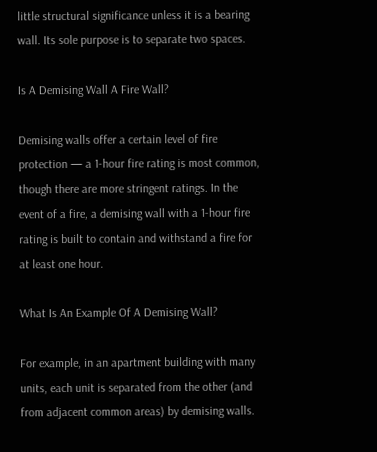little structural significance unless it is a bearing wall. Its sole purpose is to separate two spaces.

Is A Demising Wall A Fire Wall?

Demising walls offer a certain level of fire protection — a 1-hour fire rating is most common, though there are more stringent ratings. In the event of a fire, a demising wall with a 1-hour fire rating is built to contain and withstand a fire for at least one hour.

What Is An Example Of A Demising Wall?

For example, in an apartment building with many units, each unit is separated from the other (and from adjacent common areas) by demising walls.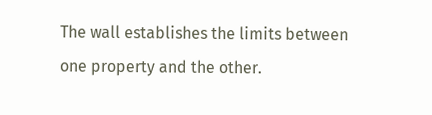The wall establishes the limits between one property and the other.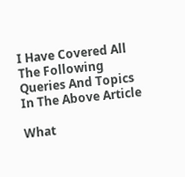I Have Covered All The Following Queries And Topics In The Above Article

What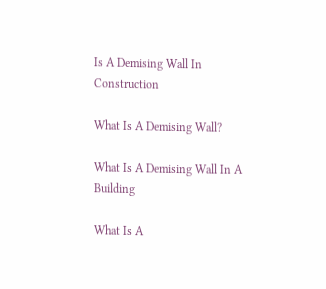Is A Demising Wall In Construction

What Is A Demising Wall?

What Is A Demising Wall In A Building

What Is A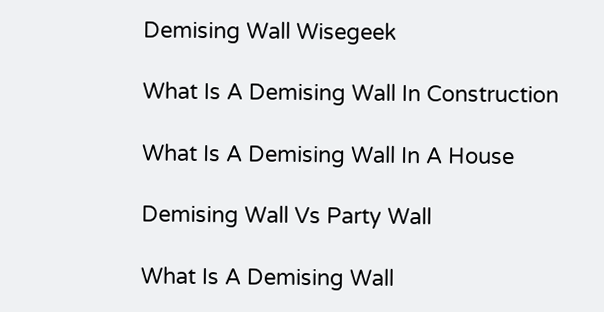Demising Wall Wisegeek

What Is A Demising Wall In Construction

What Is A Demising Wall In A House

Demising Wall Vs Party Wall

What Is A Demising Wall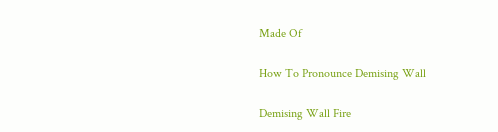Made Of

How To Pronounce Demising Wall

Demising Wall Fire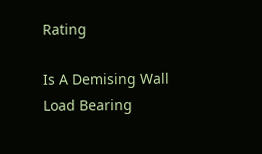Rating

Is A Demising Wall Load Bearing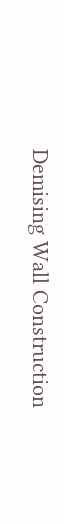Demising Wall Construction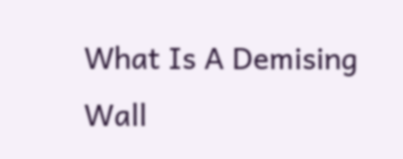What Is A Demising Wall